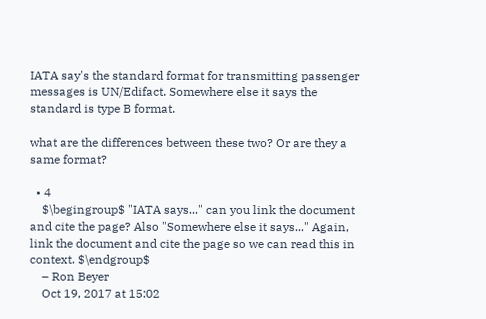IATA say's the standard format for transmitting passenger messages is UN/Edifact. Somewhere else it says the standard is type B format.

what are the differences between these two? Or are they a same format?

  • 4
    $\begingroup$ "IATA says..." can you link the document and cite the page? Also "Somewhere else it says..." Again, link the document and cite the page so we can read this in context. $\endgroup$
    – Ron Beyer
    Oct 19, 2017 at 15:02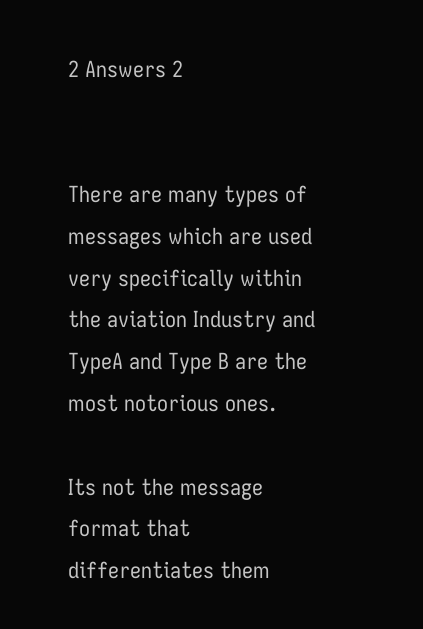2 Answers 2


There are many types of messages which are used very specifically within the aviation Industry and TypeA and Type B are the most notorious ones.

Its not the message format that differentiates them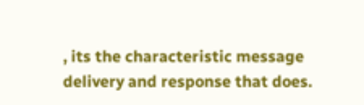, its the characteristic message delivery and response that does.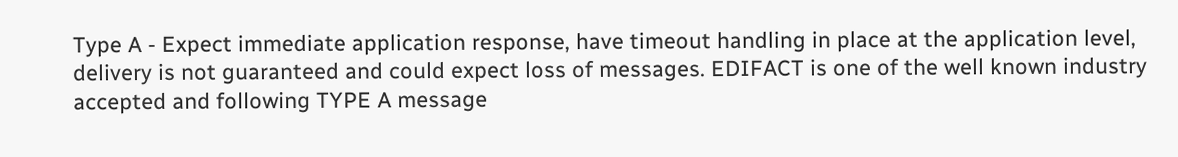Type A - Expect immediate application response, have timeout handling in place at the application level, delivery is not guaranteed and could expect loss of messages. EDIFACT is one of the well known industry accepted and following TYPE A message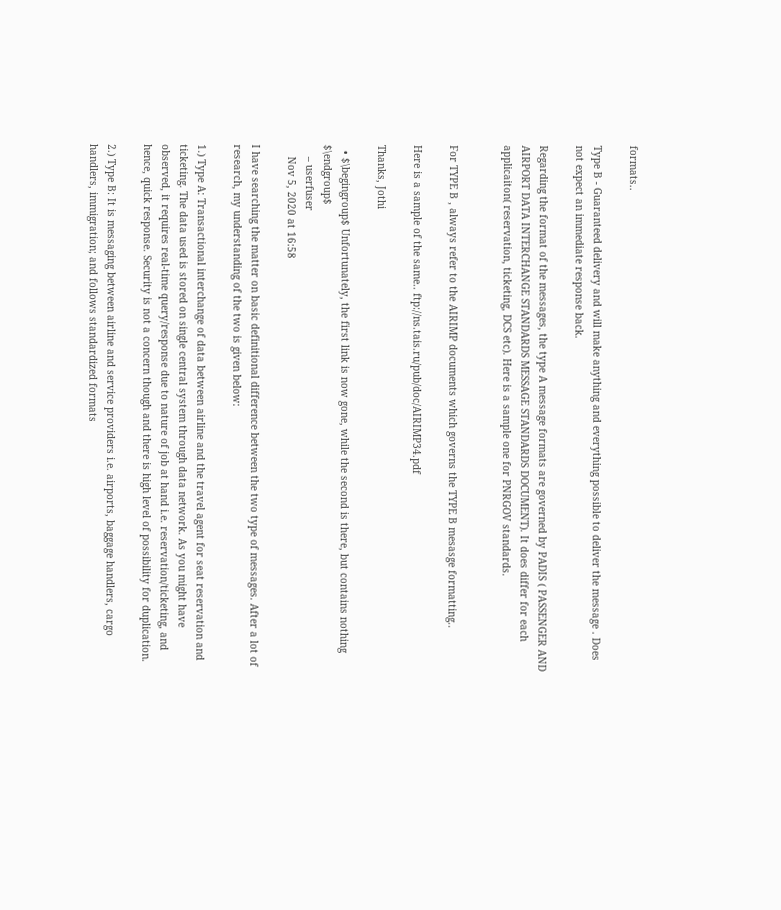formats..

Type B - Guaranteed delivery and will make anything and everything possible to deliver the message . Does not expect an immediate response back.

Regarding the format of the messages, the type A message formats are governed by PADIS ( PASSENGER AND AIRPORT DATA INTERCHANGE STANDARDS MESSAGE STANDARDS DOCUMENT). It does differ for each applicaiton( reservation, ticketing, DCS etc). Here is a sample one for PNRGOV standards.


For TYPE B , always refer to the AIRIMP documents which governs the TYPE B mesasge formatting..

Here is a sample of the same.. ftp://ns.tais.ru/pub/doc/AIRIMP34.pdf

Thanks, Jothi

  • $\begingroup$ Unfortunately, the first link is now gone, while the second is there, but contains nothing $\endgroup$
    – userfuser
    Nov 5, 2020 at 16:58

I have searching the matter on basic definitional difference between the two type of messages. After a lot of research, my understanding of the two is given below:

1.) Type A: Transactional interchange of data between airline and the travel agent for seat reservation and ticketing. The data used is stored on single central system through data network. As you might have observed, it requires real-time query/response due to nature of job at hand i.e. reservation/ticketing, and hence, quick response. Security is not a concern though and there is high level of possibility for duplication.

2.) Type B: It is messaging between airline and service providers i.e. airports, baggage handlers, cargo handlers, immigration; and follows standardized formats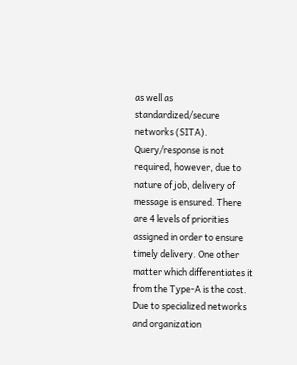as well as standardized/secure networks (SITA). Query/response is not required, however, due to nature of job, delivery of message is ensured. There are 4 levels of priorities assigned in order to ensure timely delivery. One other matter which differentiates it from the Type-A is the cost. Due to specialized networks and organization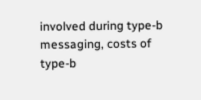involved during type-b messaging, costs of type-b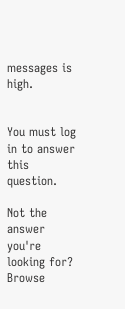messages is high.


You must log in to answer this question.

Not the answer you're looking for? Browse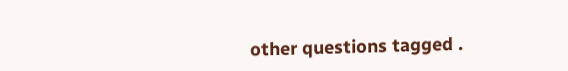other questions tagged .